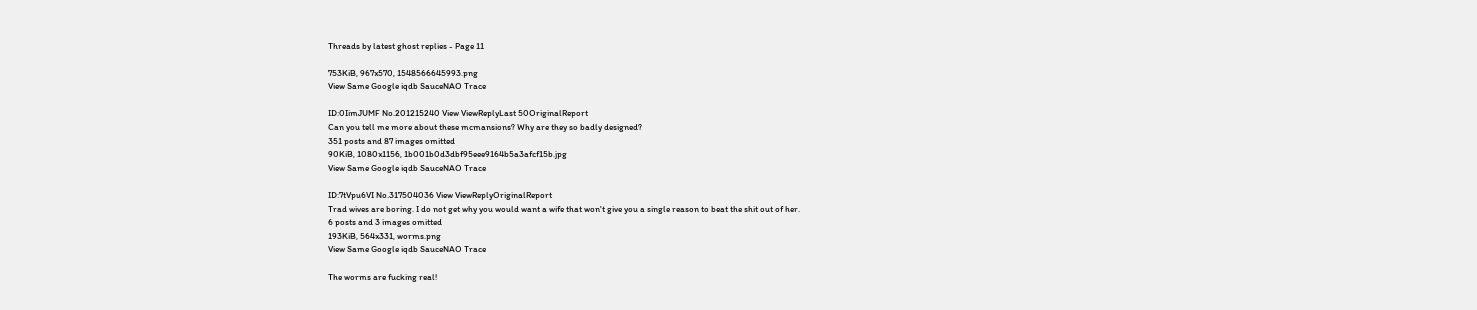Threads by latest ghost replies - Page 11

753KiB, 967x570, 1548566645993.png
View Same Google iqdb SauceNAO Trace

ID:0IimJUMF No.201215240 View ViewReplyLast 50OriginalReport
Can you tell me more about these mcmansions? Why are they so badly designed?
351 posts and 87 images omitted
90KiB, 1080x1156, 1b001b0d3dbf95eee9164b5a3afcf15b.jpg
View Same Google iqdb SauceNAO Trace

ID:7tVpu6VI No.317504036 View ViewReplyOriginalReport
Trad wives are boring. I do not get why you would want a wife that won't give you a single reason to beat the shit out of her.
6 posts and 3 images omitted
193KiB, 564x331, worms.png
View Same Google iqdb SauceNAO Trace

The worms are fucking real!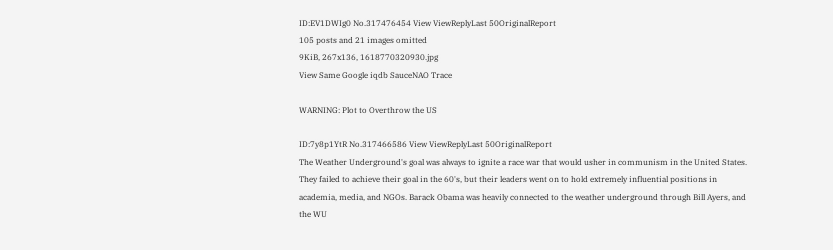ID:EV1DWIg0 No.317476454 View ViewReplyLast 50OriginalReport
105 posts and 21 images omitted
9KiB, 267x136, 1618770320930.jpg
View Same Google iqdb SauceNAO Trace

WARNING: Plot to Overthrow the US

ID:7y8p1YtR No.317466586 View ViewReplyLast 50OriginalReport
The Weather Underground's goal was always to ignite a race war that would usher in communism in the United States. They failed to achieve their goal in the 60's, but their leaders went on to hold extremely influential positions in academia, media, and NGOs. Barack Obama was heavily connected to the weather underground through Bill Ayers, and the WU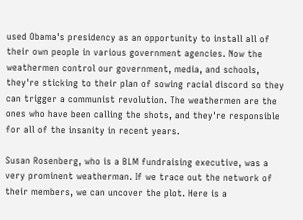used Obama's presidency as an opportunity to install all of their own people in various government agencies. Now the weathermen control our government, media, and schools, they're sticking to their plan of sowing racial discord so they can trigger a communist revolution. The weathermen are the ones who have been calling the shots, and they're responsible for all of the insanity in recent years.

Susan Rosenberg, who is a BLM fundraising executive, was a very prominent weatherman. If we trace out the network of their members, we can uncover the plot. Here is a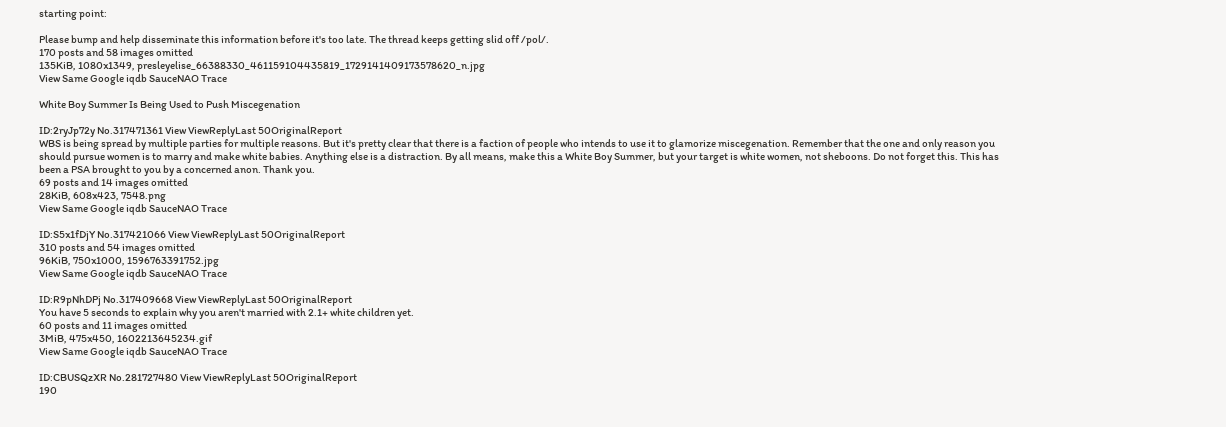starting point:

Please bump and help disseminate this information before it's too late. The thread keeps getting slid off /pol/.
170 posts and 58 images omitted
135KiB, 1080x1349, presleyelise_66388330_461159104435819_1729141409173578620_n.jpg
View Same Google iqdb SauceNAO Trace

White Boy Summer Is Being Used to Push Miscegenation

ID:2ryJp72y No.317471361 View ViewReplyLast 50OriginalReport
WBS is being spread by multiple parties for multiple reasons. But it's pretty clear that there is a faction of people who intends to use it to glamorize miscegenation. Remember that the one and only reason you should pursue women is to marry and make white babies. Anything else is a distraction. By all means, make this a White Boy Summer, but your target is white women, not sheboons. Do not forget this. This has been a PSA brought to you by a concerned anon. Thank you.
69 posts and 14 images omitted
28KiB, 608x423, 7548.png
View Same Google iqdb SauceNAO Trace

ID:S5x1fDjY No.317421066 View ViewReplyLast 50OriginalReport
310 posts and 54 images omitted
96KiB, 750x1000, 1596763391752.jpg
View Same Google iqdb SauceNAO Trace

ID:R9pNhDPj No.317409668 View ViewReplyLast 50OriginalReport
You have 5 seconds to explain why you aren't married with 2.1+ white children yet.
60 posts and 11 images omitted
3MiB, 475x450, 1602213645234.gif
View Same Google iqdb SauceNAO Trace

ID:CBUSQzXR No.281727480 View ViewReplyLast 50OriginalReport
190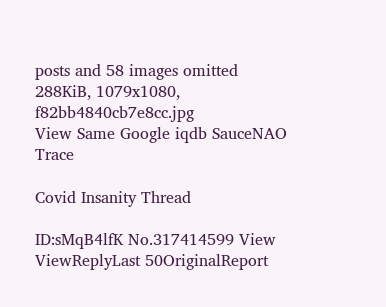posts and 58 images omitted
288KiB, 1079x1080, f82bb4840cb7e8cc.jpg
View Same Google iqdb SauceNAO Trace

Covid Insanity Thread

ID:sMqB4lfK No.317414599 View ViewReplyLast 50OriginalReport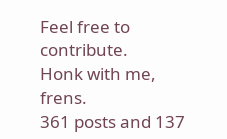Feel free to contribute.
Honk with me, frens.
361 posts and 137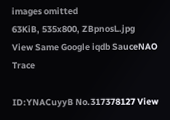images omitted
63KiB, 535x800, ZBpnosL.jpg
View Same Google iqdb SauceNAO Trace

ID:YNACuyyB No.317378127 View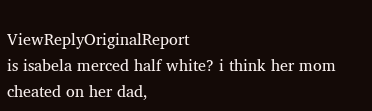ViewReplyOriginalReport
is isabela merced half white? i think her mom cheated on her dad,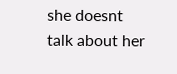she doesnt talk about her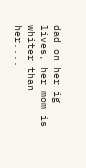dad on her ig lives, her mom is whiter than her....